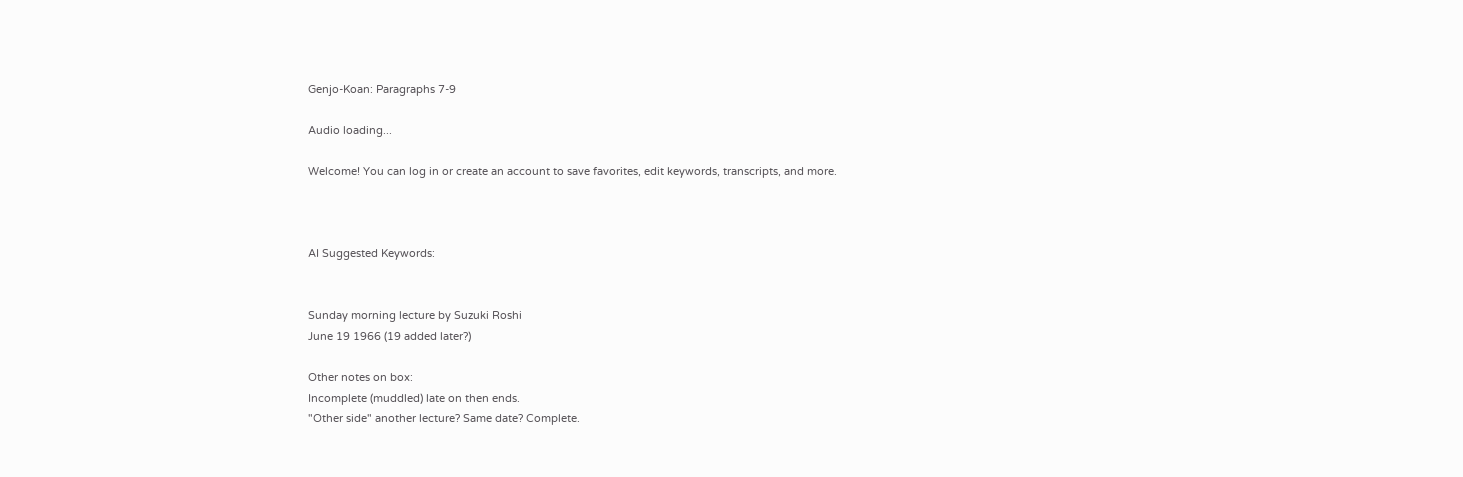Genjo-Koan: Paragraphs 7-9

Audio loading...

Welcome! You can log in or create an account to save favorites, edit keywords, transcripts, and more.



AI Suggested Keywords:


Sunday morning lecture by Suzuki Roshi
June 19 1966 (19 added later?)

Other notes on box:
Incomplete (muddled) late on then ends.
"Other side" another lecture? Same date? Complete.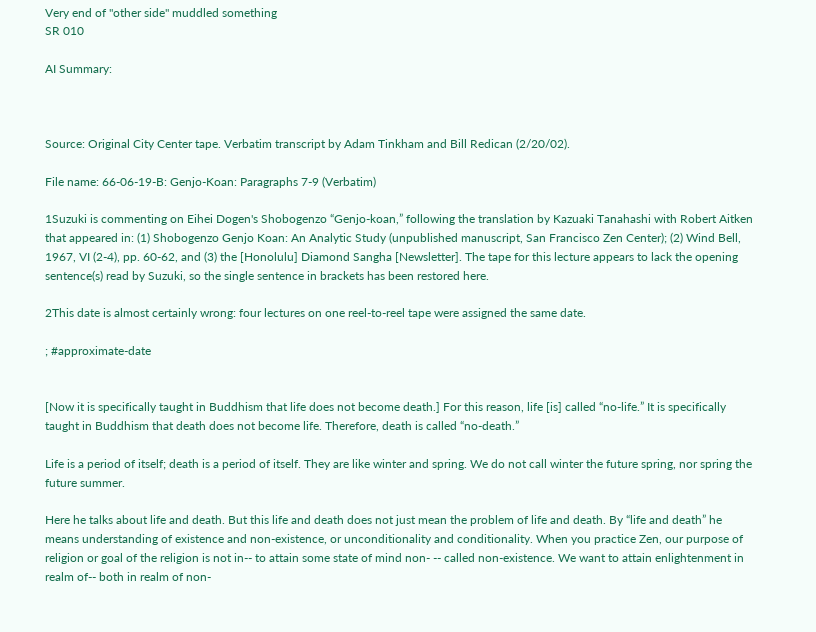Very end of "other side" muddled something
SR 010

AI Summary:



Source: Original City Center tape. Verbatim transcript by Adam Tinkham and Bill Redican (2/20/02).

File name: 66-06-19-B: Genjo-Koan: Paragraphs 7-9 (Verbatim)

1Suzuki is commenting on Eihei Dogen's Shobogenzo “Genjo-koan,” following the translation by Kazuaki Tanahashi with Robert Aitken that appeared in: (1) Shobogenzo Genjo Koan: An Analytic Study (unpublished manuscript, San Francisco Zen Center); (2) Wind Bell, 1967, VI (2-4), pp. 60-62, and (3) the [Honolulu] Diamond Sangha [Newsletter]. The tape for this lecture appears to lack the opening sentence(s) read by Suzuki, so the single sentence in brackets has been restored here.

2This date is almost certainly wrong: four lectures on one reel-to-reel tape were assigned the same date.

; #approximate-date


[Now it is specifically taught in Buddhism that life does not become death.] For this reason, life [is] called “no-life.” It is specifically taught in Buddhism that death does not become life. Therefore, death is called “no-death.”

Life is a period of itself; death is a period of itself. They are like winter and spring. We do not call winter the future spring, nor spring the future summer.

Here he talks about life and death. But this life and death does not just mean the problem of life and death. By “life and death” he means understanding of existence and non-existence, or unconditionality and conditionality. When you practice Zen, our purpose of religion or goal of the religion is not in-- to attain some state of mind non- -- called non-existence. We want to attain enlightenment in realm of-- both in realm of non-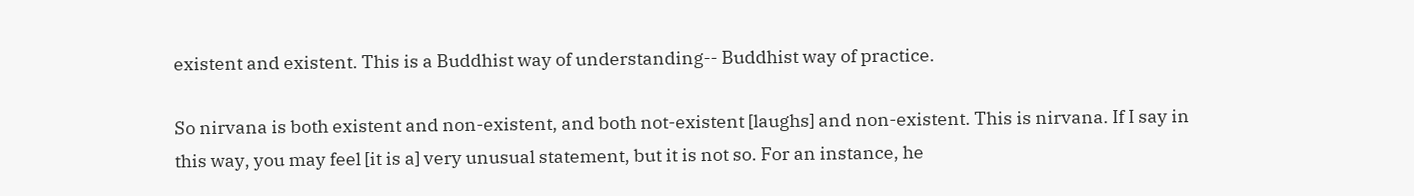existent and existent. This is a Buddhist way of understanding-- Buddhist way of practice.

So nirvana is both existent and non-existent, and both not-existent [laughs] and non-existent. This is nirvana. If I say in this way, you may feel [it is a] very unusual statement, but it is not so. For an instance, he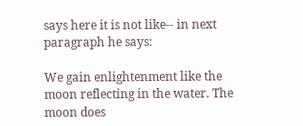says here it is not like-- in next paragraph he says:

We gain enlightenment like the moon reflecting in the water. The moon does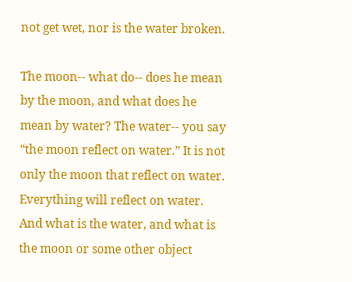not get wet, nor is the water broken.

The moon-- what do-- does he mean by the moon, and what does he mean by water? The water-- you say “the moon reflect on water.” It is not only the moon that reflect on water. Everything will reflect on water. And what is the water, and what is the moon or some other object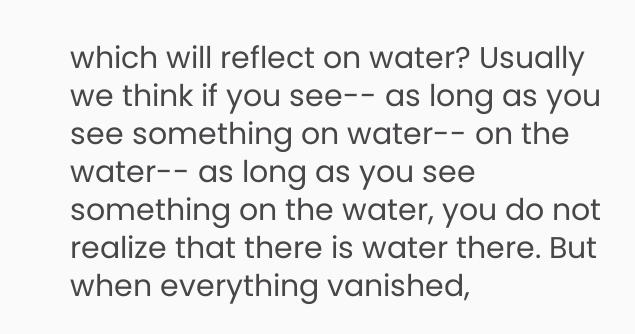which will reflect on water? Usually we think if you see-- as long as you see something on water-- on the water-- as long as you see something on the water, you do not realize that there is water there. But when everything vanished,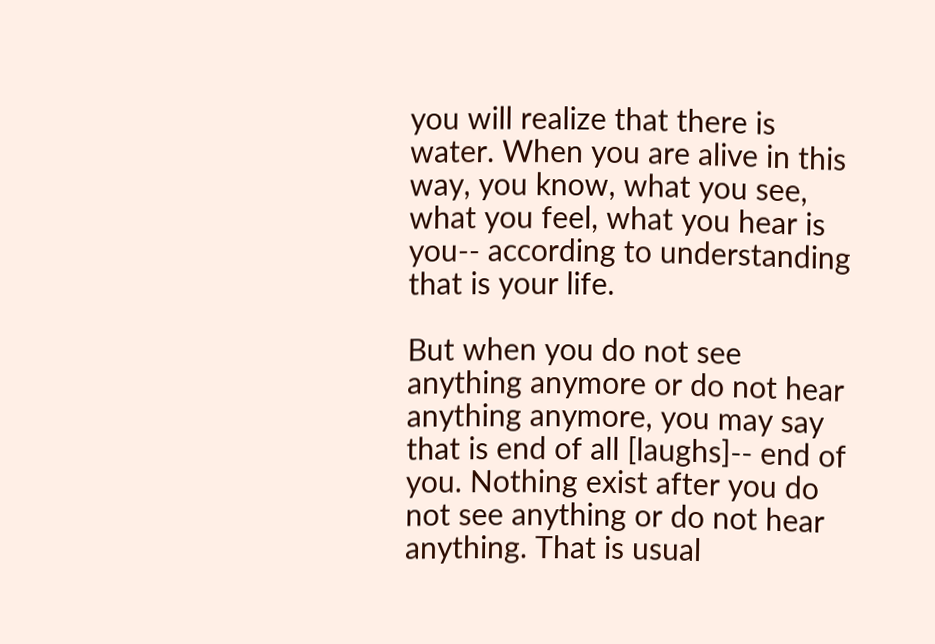you will realize that there is water. When you are alive in this way, you know, what you see, what you feel, what you hear is you-- according to understanding that is your life.

But when you do not see anything anymore or do not hear anything anymore, you may say that is end of all [laughs]-- end of you. Nothing exist after you do not see anything or do not hear anything. That is usual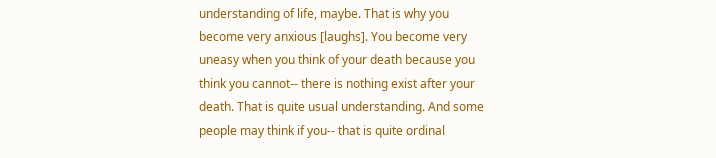understanding of life, maybe. That is why you become very anxious [laughs]. You become very uneasy when you think of your death because you think you cannot-- there is nothing exist after your death. That is quite usual understanding. And some people may think if you-- that is quite ordinal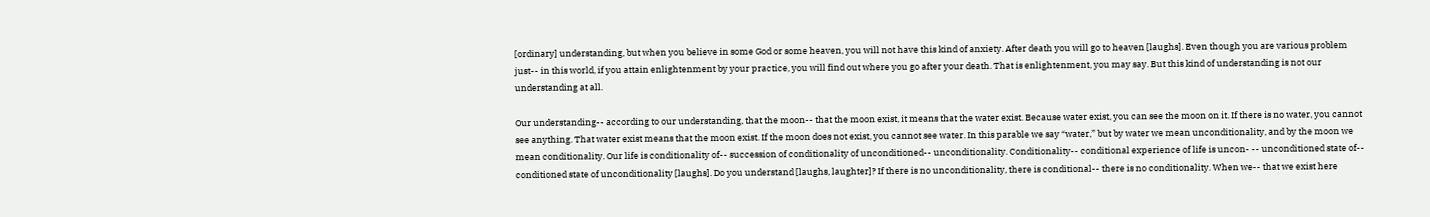[ordinary] understanding, but when you believe in some God or some heaven, you will not have this kind of anxiety. After death you will go to heaven [laughs]. Even though you are various problem just-- in this world, if you attain enlightenment by your practice, you will find out where you go after your death. That is enlightenment, you may say. But this kind of understanding is not our understanding at all.

Our understanding-- according to our understanding, that the moon-- that the moon exist, it means that the water exist. Because water exist, you can see the moon on it. If there is no water, you cannot see anything. That water exist means that the moon exist. If the moon does not exist, you cannot see water. In this parable we say “water,” but by water we mean unconditionality, and by the moon we mean conditionality. Our life is conditionality of-- succession of conditionality of unconditioned-- unconditionality. Conditionality-- conditional experience of life is uncon- -- unconditioned state of-- conditioned state of unconditionality [laughs]. Do you understand [laughs, laughter]? If there is no unconditionality, there is conditional-- there is no conditionality. When we-- that we exist here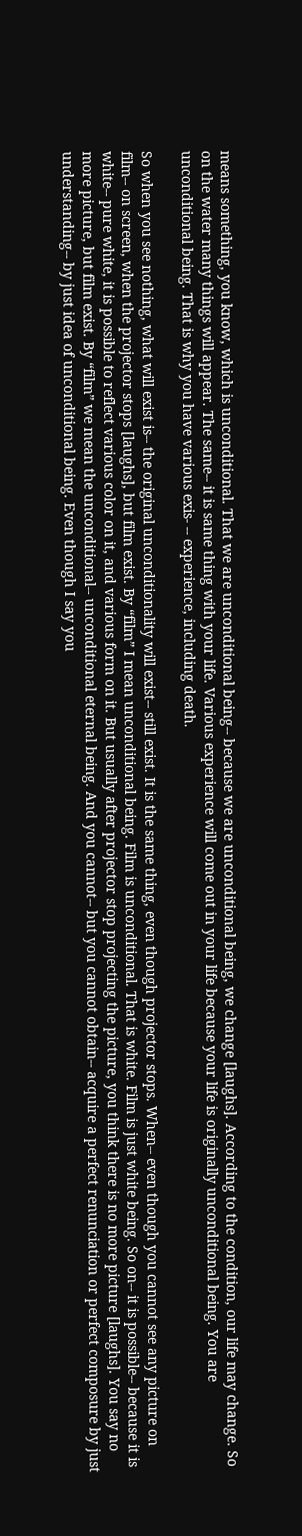means something, you know, which is unconditional. That we are unconditional being-- because we are unconditional being, we change [laughs]. According to the condition, our life may change. So on the water many things will appear. The same-- it is same thing with your life. Various experience will come out in your life because your life is originally unconditional being. You are unconditional being. That is why you have various exis- -- experience, including death.

So when you see nothing, what will exist is-- the original unconditionality will exist-- still exist. It is the same thing, even though projector stops. When-- even though you cannot see any picture on film-- on screen, when the projector stops [laughs], but film exist. By “film” I mean unconditional being. Film is unconditional. That is white. Film is just white being. So on-- it is possible-- because it is white-- pure white, it is possible to reflect various color on it, and various form on it. But usually after projector stop projecting the picture, you think there is no more picture [laughs]. You say no more picture, but film exist. By “film” we mean the unconditional-- unconditional eternal being. And you cannot-- but you cannot obtain-- acquire a perfect renunciation or perfect composure by just understanding-- by just idea of unconditional being. Even though I say you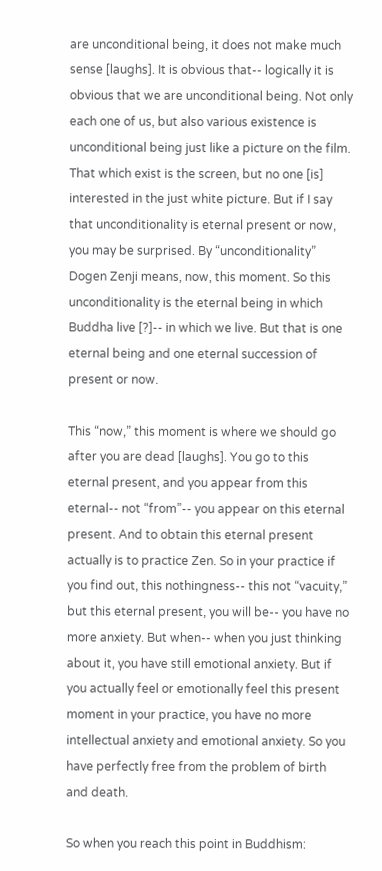are unconditional being, it does not make much sense [laughs]. It is obvious that-- logically it is obvious that we are unconditional being. Not only each one of us, but also various existence is unconditional being just like a picture on the film. That which exist is the screen, but no one [is] interested in the just white picture. But if I say that unconditionality is eternal present or now, you may be surprised. By “unconditionality” Dogen Zenji means, now, this moment. So this unconditionality is the eternal being in which Buddha live [?]-- in which we live. But that is one eternal being and one eternal succession of present or now.

This “now,” this moment is where we should go after you are dead [laughs]. You go to this eternal present, and you appear from this eternal-- not “from”-- you appear on this eternal present. And to obtain this eternal present actually is to practice Zen. So in your practice if you find out, this nothingness-- this not “vacuity,” but this eternal present, you will be-- you have no more anxiety. But when-- when you just thinking about it, you have still emotional anxiety. But if you actually feel or emotionally feel this present moment in your practice, you have no more intellectual anxiety and emotional anxiety. So you have perfectly free from the problem of birth and death.

So when you reach this point in Buddhism: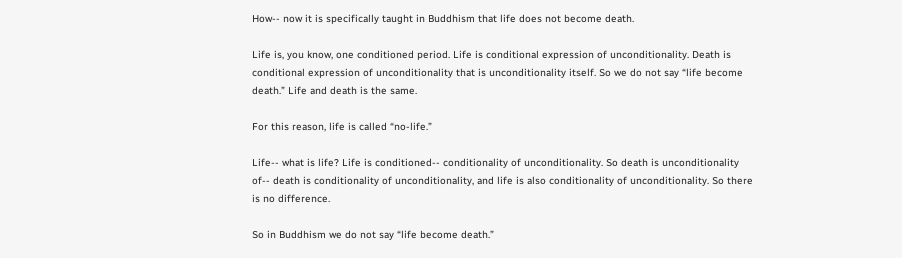How-- now it is specifically taught in Buddhism that life does not become death.

Life is, you know, one conditioned period. Life is conditional expression of unconditionality. Death is conditional expression of unconditionality that is unconditionality itself. So we do not say “life become death.” Life and death is the same.

For this reason, life is called “no-life.”

Life-- what is life? Life is conditioned-- conditionality of unconditionality. So death is unconditionality of-- death is conditionality of unconditionality, and life is also conditionality of unconditionality. So there is no difference.

So in Buddhism we do not say “life become death.”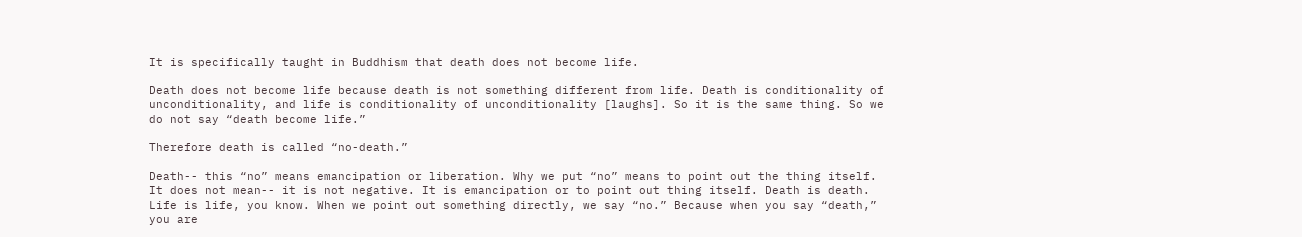It is specifically taught in Buddhism that death does not become life.

Death does not become life because death is not something different from life. Death is conditionality of unconditionality, and life is conditionality of unconditionality [laughs]. So it is the same thing. So we do not say “death become life.”

Therefore death is called “no-death.”

Death-- this “no” means emancipation or liberation. Why we put “no” means to point out the thing itself. It does not mean-- it is not negative. It is emancipation or to point out thing itself. Death is death. Life is life, you know. When we point out something directly, we say “no.” Because when you say “death,” you are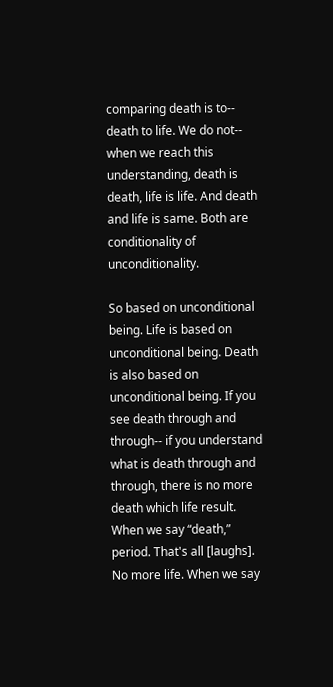comparing death is to-- death to life. We do not-- when we reach this understanding, death is death, life is life. And death and life is same. Both are conditionality of unconditionality.

So based on unconditional being. Life is based on unconditional being. Death is also based on unconditional being. If you see death through and through-- if you understand what is death through and through, there is no more death which life result. When we say “death,” period. That's all [laughs]. No more life. When we say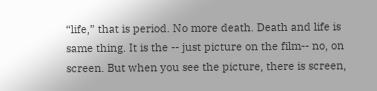“life,” that is period. No more death. Death and life is same thing. It is the -- just picture on the film-- no, on screen. But when you see the picture, there is screen,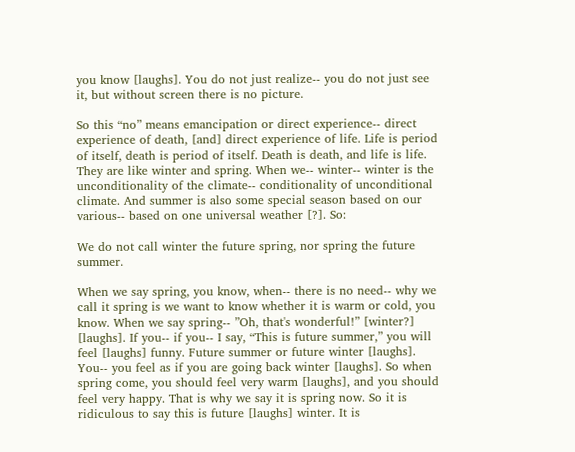you know [laughs]. You do not just realize-- you do not just see it, but without screen there is no picture.

So this “no” means emancipation or direct experience-- direct experience of death, [and] direct experience of life. Life is period of itself, death is period of itself. Death is death, and life is life. They are like winter and spring. When we-- winter-- winter is the unconditionality of the climate-- conditionality of unconditional climate. And summer is also some special season based on our various-- based on one universal weather [?]. So:

We do not call winter the future spring, nor spring the future summer.

When we say spring, you know, when-- there is no need-- why we call it spring is we want to know whether it is warm or cold, you know. When we say spring-- ”Oh, that's wonderful!” [winter?] [laughs]. If you-- if you-- I say, “This is future summer,” you will feel [laughs] funny. Future summer or future winter [laughs]. You-- you feel as if you are going back winter [laughs]. So when spring come, you should feel very warm [laughs], and you should feel very happy. That is why we say it is spring now. So it is ridiculous to say this is future [laughs] winter. It is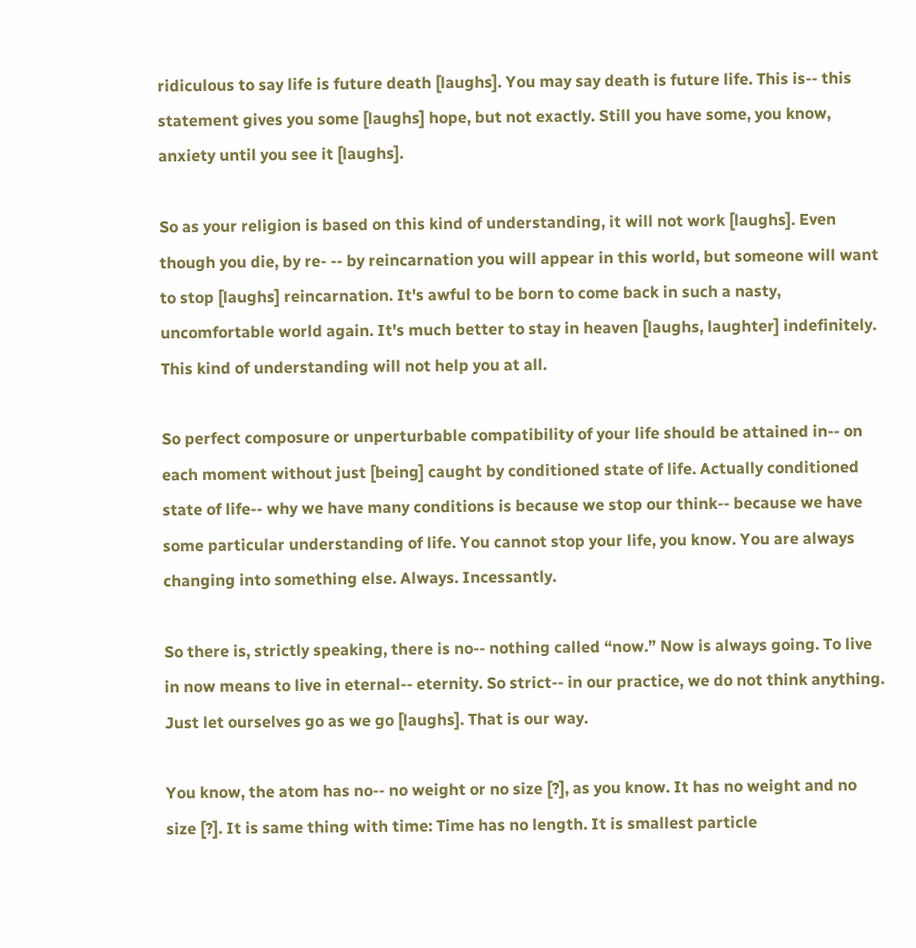ridiculous to say life is future death [laughs]. You may say death is future life. This is-- this statement gives you some [laughs] hope, but not exactly. Still you have some, you know, anxiety until you see it [laughs].

So as your religion is based on this kind of understanding, it will not work [laughs]. Even though you die, by re- -- by reincarnation you will appear in this world, but someone will want to stop [laughs] reincarnation. It's awful to be born to come back in such a nasty, uncomfortable world again. It's much better to stay in heaven [laughs, laughter] indefinitely. This kind of understanding will not help you at all.

So perfect composure or unperturbable compatibility of your life should be attained in-- on each moment without just [being] caught by conditioned state of life. Actually conditioned state of life-- why we have many conditions is because we stop our think-- because we have some particular understanding of life. You cannot stop your life, you know. You are always changing into something else. Always. Incessantly.

So there is, strictly speaking, there is no-- nothing called “now.” Now is always going. To live in now means to live in eternal-- eternity. So strict-- in our practice, we do not think anything. Just let ourselves go as we go [laughs]. That is our way.

You know, the atom has no-- no weight or no size [?], as you know. It has no weight and no size [?]. It is same thing with time: Time has no length. It is smallest particle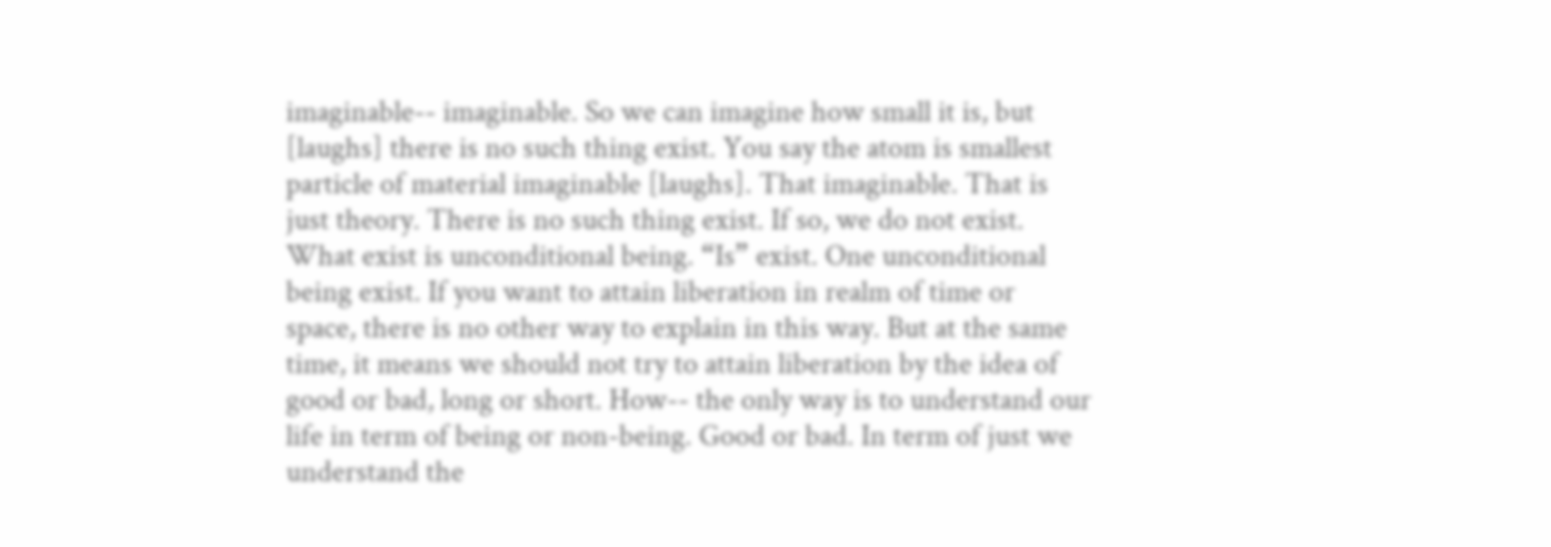imaginable-- imaginable. So we can imagine how small it is, but [laughs] there is no such thing exist. You say the atom is smallest particle of material imaginable [laughs]. That imaginable. That is just theory. There is no such thing exist. If so, we do not exist. What exist is unconditional being. “Is” exist. One unconditional being exist. If you want to attain liberation in realm of time or space, there is no other way to explain in this way. But at the same time, it means we should not try to attain liberation by the idea of good or bad, long or short. How-- the only way is to understand our life in term of being or non-being. Good or bad. In term of just we understand the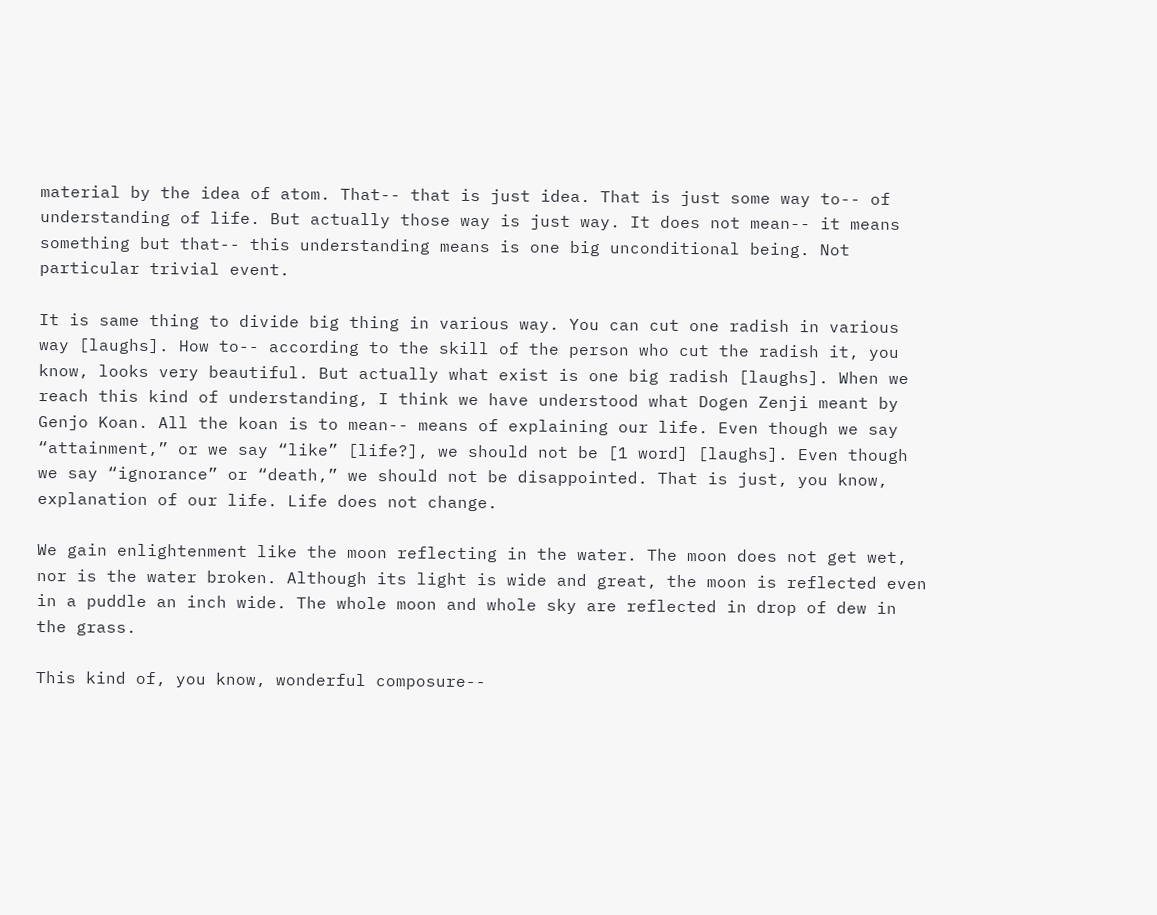material by the idea of atom. That-- that is just idea. That is just some way to-- of understanding of life. But actually those way is just way. It does not mean-- it means something but that-- this understanding means is one big unconditional being. Not particular trivial event.

It is same thing to divide big thing in various way. You can cut one radish in various way [laughs]. How to-- according to the skill of the person who cut the radish it, you know, looks very beautiful. But actually what exist is one big radish [laughs]. When we reach this kind of understanding, I think we have understood what Dogen Zenji meant by Genjo Koan. All the koan is to mean-- means of explaining our life. Even though we say “attainment,” or we say “like” [life?], we should not be [1 word] [laughs]. Even though we say “ignorance” or “death,” we should not be disappointed. That is just, you know, explanation of our life. Life does not change.

We gain enlightenment like the moon reflecting in the water. The moon does not get wet, nor is the water broken. Although its light is wide and great, the moon is reflected even in a puddle an inch wide. The whole moon and whole sky are reflected in drop of dew in the grass.

This kind of, you know, wonderful composure--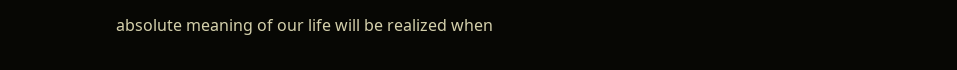absolute meaning of our life will be realized when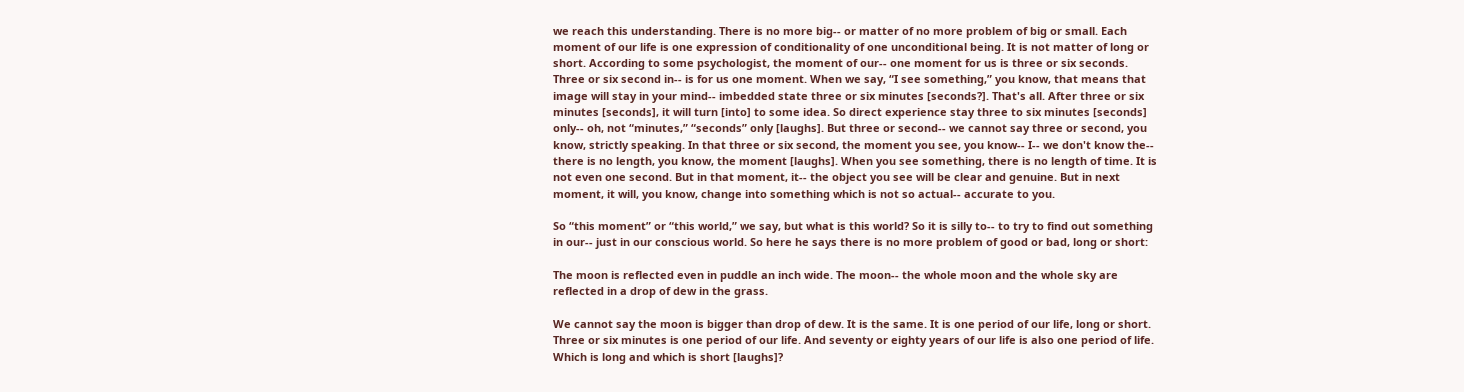we reach this understanding. There is no more big-- or matter of no more problem of big or small. Each moment of our life is one expression of conditionality of one unconditional being. It is not matter of long or short. According to some psychologist, the moment of our-- one moment for us is three or six seconds. Three or six second in-- is for us one moment. When we say, “I see something,” you know, that means that image will stay in your mind-- imbedded state three or six minutes [seconds?]. That's all. After three or six minutes [seconds], it will turn [into] to some idea. So direct experience stay three to six minutes [seconds] only-- oh, not “minutes,” “seconds” only [laughs]. But three or second-- we cannot say three or second, you know, strictly speaking. In that three or six second, the moment you see, you know-- I-- we don't know the-- there is no length, you know, the moment [laughs]. When you see something, there is no length of time. It is not even one second. But in that moment, it-- the object you see will be clear and genuine. But in next moment, it will, you know, change into something which is not so actual-- accurate to you.

So “this moment” or “this world,” we say, but what is this world? So it is silly to-- to try to find out something in our-- just in our conscious world. So here he says there is no more problem of good or bad, long or short:

The moon is reflected even in puddle an inch wide. The moon-- the whole moon and the whole sky are reflected in a drop of dew in the grass.

We cannot say the moon is bigger than drop of dew. It is the same. It is one period of our life, long or short. Three or six minutes is one period of our life. And seventy or eighty years of our life is also one period of life. Which is long and which is short [laughs]?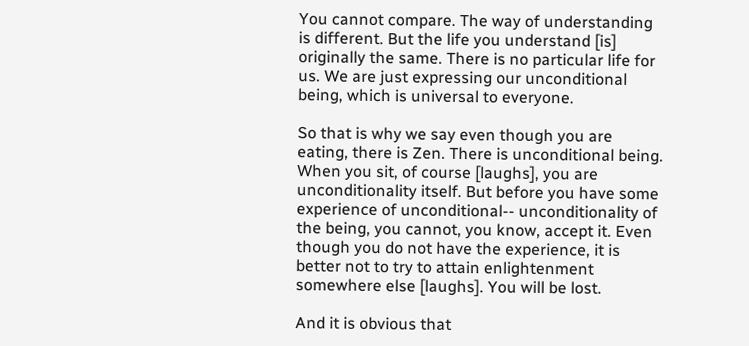You cannot compare. The way of understanding is different. But the life you understand [is] originally the same. There is no particular life for us. We are just expressing our unconditional being, which is universal to everyone.

So that is why we say even though you are eating, there is Zen. There is unconditional being. When you sit, of course [laughs], you are unconditionality itself. But before you have some experience of unconditional-- unconditionality of the being, you cannot, you know, accept it. Even though you do not have the experience, it is better not to try to attain enlightenment somewhere else [laughs]. You will be lost.

And it is obvious that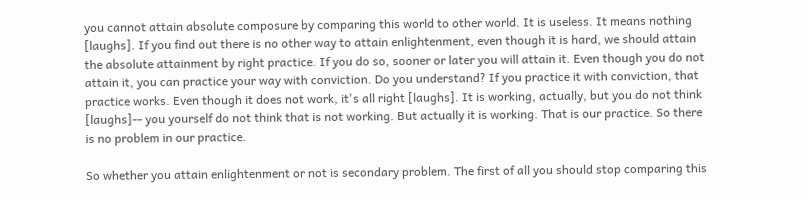you cannot attain absolute composure by comparing this world to other world. It is useless. It means nothing [laughs]. If you find out there is no other way to attain enlightenment, even though it is hard, we should attain the absolute attainment by right practice. If you do so, sooner or later you will attain it. Even though you do not attain it, you can practice your way with conviction. Do you understand? If you practice it with conviction, that practice works. Even though it does not work, it's all right [laughs]. It is working, actually, but you do not think [laughs]-- you yourself do not think that is not working. But actually it is working. That is our practice. So there is no problem in our practice.

So whether you attain enlightenment or not is secondary problem. The first of all you should stop comparing this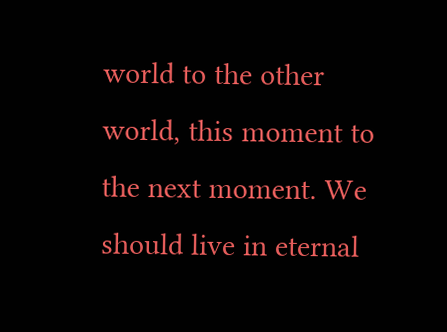world to the other world, this moment to the next moment. We should live in eternal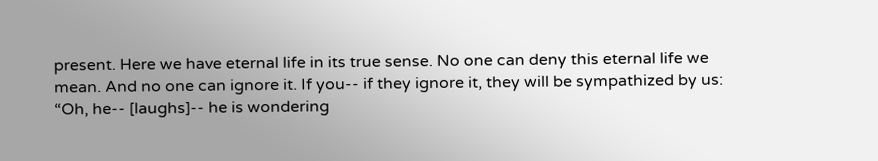present. Here we have eternal life in its true sense. No one can deny this eternal life we mean. And no one can ignore it. If you-- if they ignore it, they will be sympathized by us: “Oh, he-- [laughs]-- he is wondering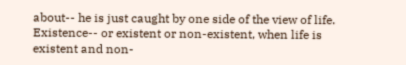about-- he is just caught by one side of the view of life. Existence-- or existent or non-existent, when life is existent and non-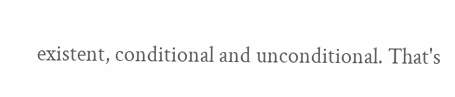existent, conditional and unconditional. That's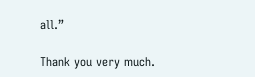all.”

Thank you very much.